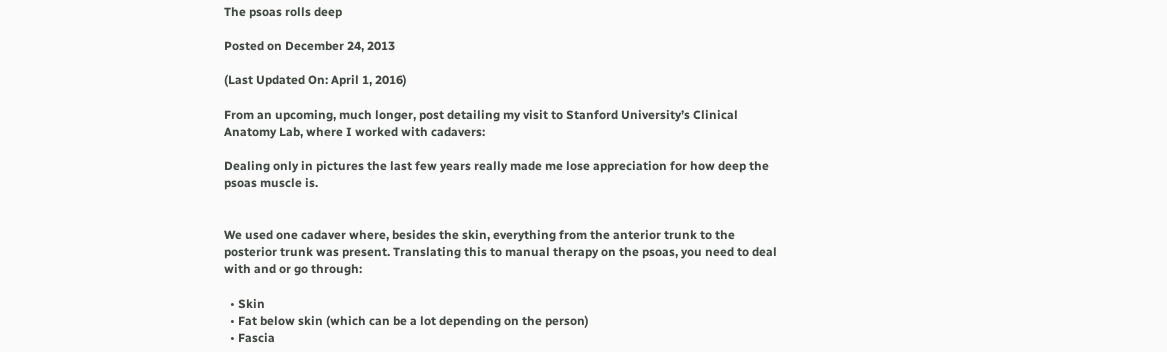The psoas rolls deep

Posted on December 24, 2013

(Last Updated On: April 1, 2016)

From an upcoming, much longer, post detailing my visit to Stanford University’s Clinical Anatomy Lab, where I worked with cadavers:

Dealing only in pictures the last few years really made me lose appreciation for how deep the psoas muscle is.


We used one cadaver where, besides the skin, everything from the anterior trunk to the posterior trunk was present. Translating this to manual therapy on the psoas, you need to deal with and or go through:

  • Skin
  • Fat below skin (which can be a lot depending on the person)
  • Fascia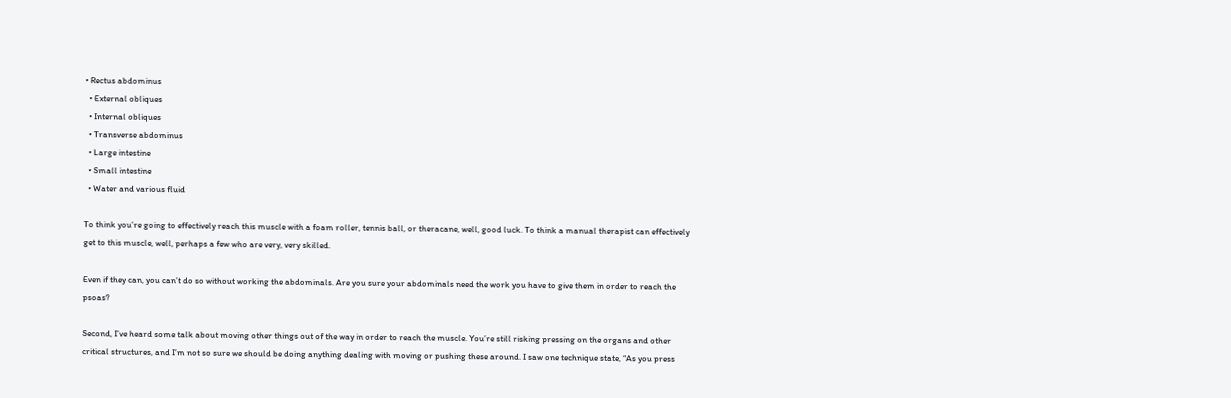• Rectus abdominus
  • External obliques
  • Internal obliques
  • Transverse abdominus
  • Large intestine
  • Small intestine
  • Water and various fluid

To think you’re going to effectively reach this muscle with a foam roller, tennis ball, or theracane, well, good luck. To think a manual therapist can effectively get to this muscle, well, perhaps a few who are very, very skilled.

Even if they can, you can’t do so without working the abdominals. Are you sure your abdominals need the work you have to give them in order to reach the psoas?

Second, I’ve heard some talk about moving other things out of the way in order to reach the muscle. You’re still risking pressing on the organs and other critical structures, and I’m not so sure we should be doing anything dealing with moving or pushing these around. I saw one technique state, “As you press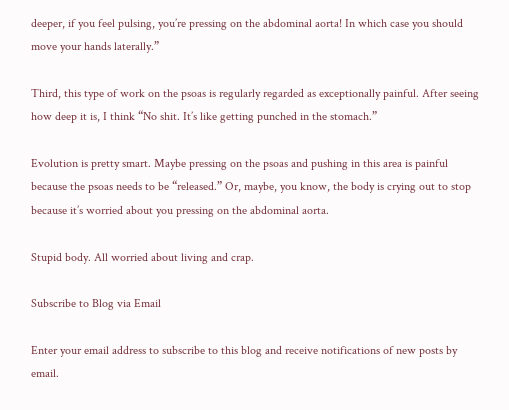deeper, if you feel pulsing, you’re pressing on the abdominal aorta! In which case you should move your hands laterally.”

Third, this type of work on the psoas is regularly regarded as exceptionally painful. After seeing how deep it is, I think “No shit. It’s like getting punched in the stomach.”

Evolution is pretty smart. Maybe pressing on the psoas and pushing in this area is painful because the psoas needs to be “released.” Or, maybe, you know, the body is crying out to stop because it’s worried about you pressing on the abdominal aorta.

Stupid body. All worried about living and crap.

Subscribe to Blog via Email

Enter your email address to subscribe to this blog and receive notifications of new posts by email.